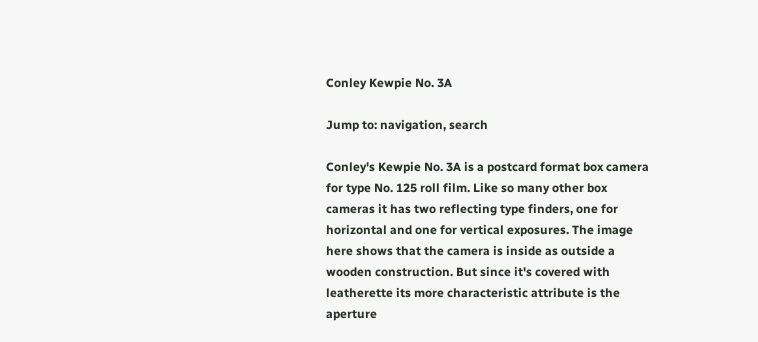Conley Kewpie No. 3A

Jump to: navigation, search

Conley's Kewpie No. 3A is a postcard format box camera for type No. 125 roll film. Like so many other box cameras it has two reflecting type finders, one for horizontal and one for vertical exposures. The image here shows that the camera is inside as outside a wooden construction. But since it's covered with leatherette its more characteristic attribute is the aperture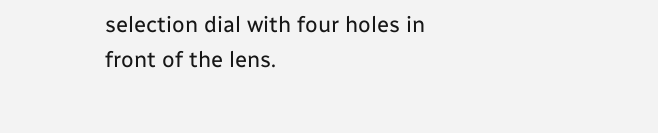selection dial with four holes in front of the lens.